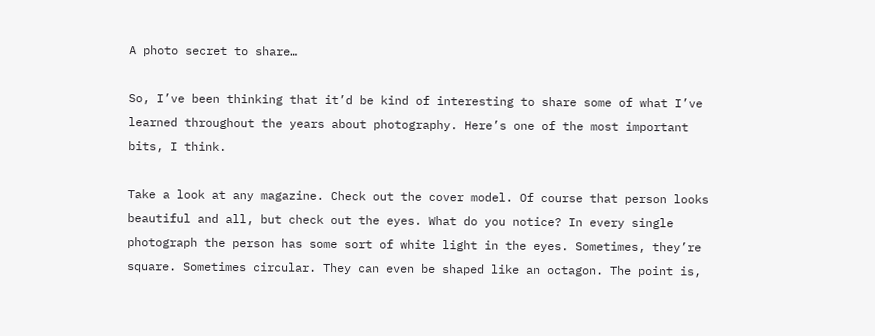A photo secret to share…

So, I’ve been thinking that it’d be kind of interesting to share some of what I’ve learned throughout the years about photography. Here’s one of the most important bits, I think.

Take a look at any magazine. Check out the cover model. Of course that person looks beautiful and all, but check out the eyes. What do you notice? In every single photograph the person has some sort of white light in the eyes. Sometimes, they’re square. Sometimes circular. They can even be shaped like an octagon. The point is,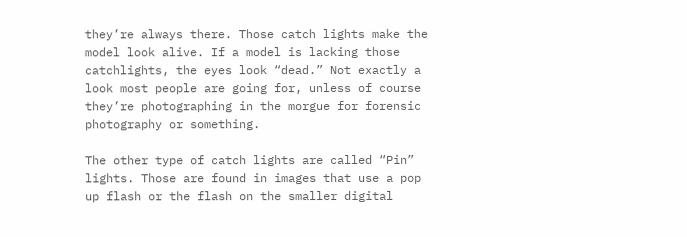they’re always there. Those catch lights make the model look alive. If a model is lacking those catchlights, the eyes look “dead.” Not exactly a look most people are going for, unless of course they’re photographing in the morgue for forensic photography or something.

The other type of catch lights are called “Pin” lights. Those are found in images that use a pop up flash or the flash on the smaller digital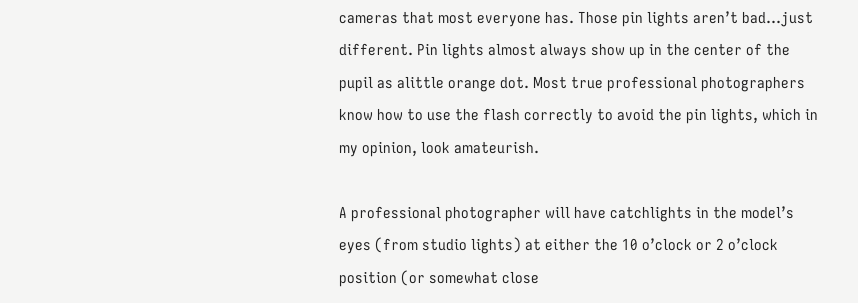cameras that most everyone has. Those pin lights aren’t bad…just different. Pin lights almost always show up in the center of the pupil as alittle orange dot. Most true professional photographers know how to use the flash correctly to avoid the pin lights, which in my opinion, look amateurish.

A professional photographer will have catchlights in the model’s eyes (from studio lights) at either the 10 o’clock or 2 o’clock position (or somewhat close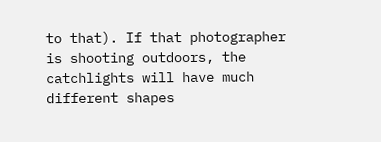to that). If that photographer is shooting outdoors, the catchlights will have much different shapes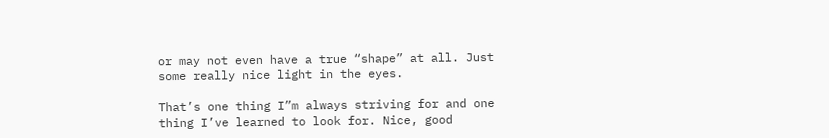or may not even have a true “shape” at all. Just some really nice light in the eyes.

That’s one thing I”m always striving for and one thing I’ve learned to look for. Nice, good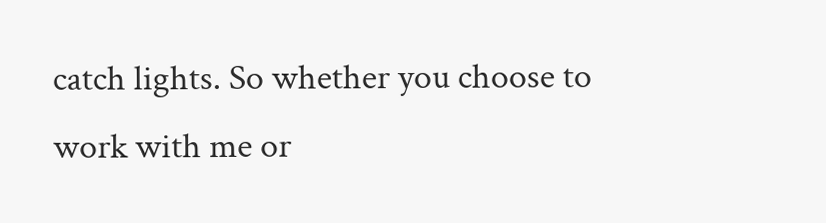catch lights. So whether you choose to work with me or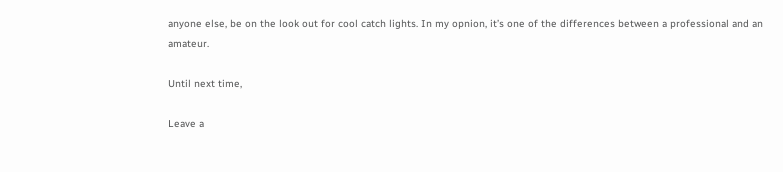anyone else, be on the look out for cool catch lights. In my opnion, it’s one of the differences between a professional and an amateur.

Until next time,

Leave a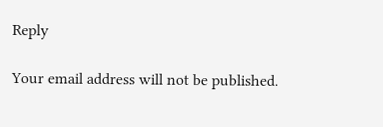Reply

Your email address will not be published.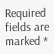Required fields are marked *